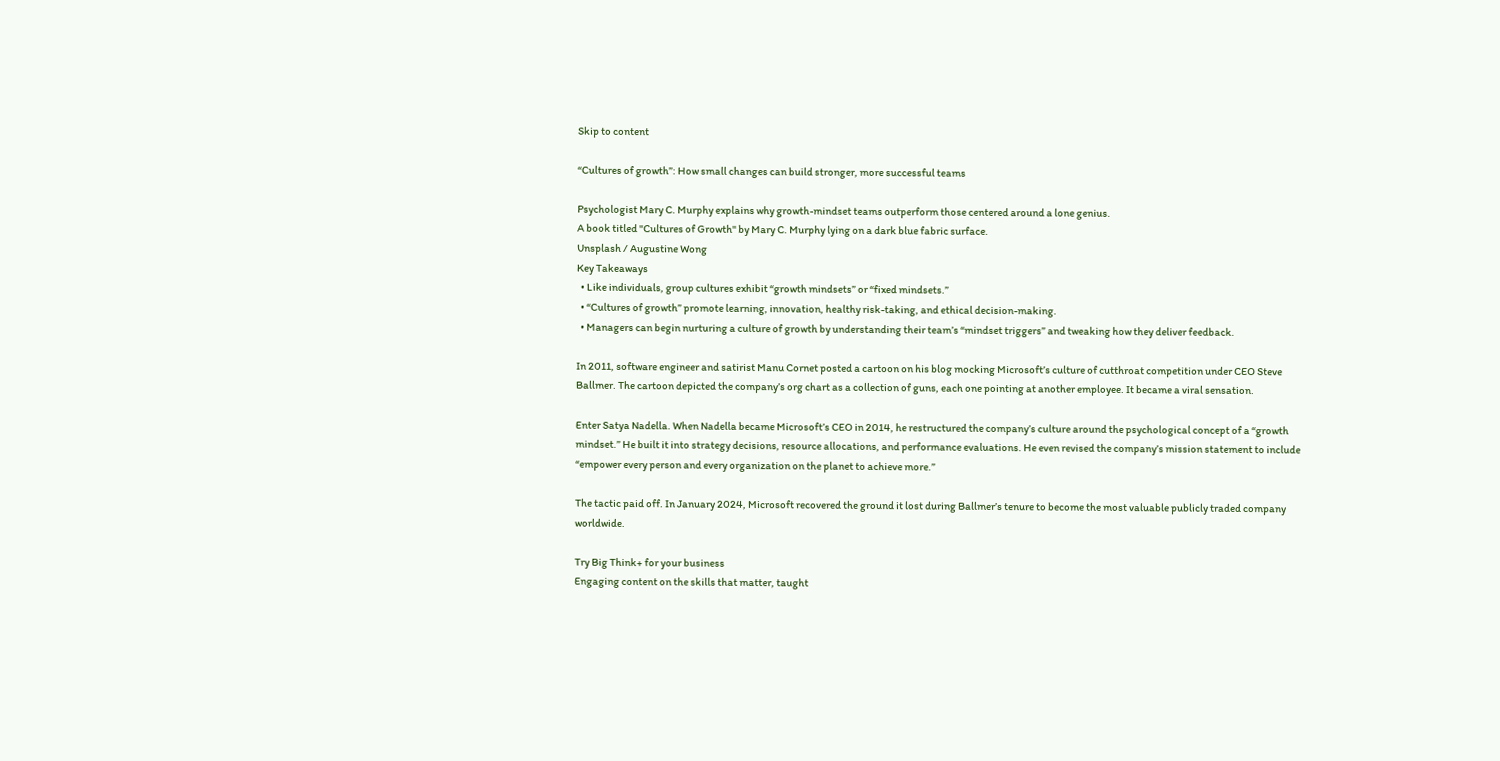Skip to content

“Cultures of growth”: How small changes can build stronger, more successful teams

Psychologist Mary C. Murphy explains why growth-mindset teams outperform those centered around a lone genius.
A book titled "Cultures of Growth" by Mary C. Murphy lying on a dark blue fabric surface.
Unsplash / Augustine Wong
Key Takeaways
  • Like individuals, group cultures exhibit “growth mindsets” or “fixed mindsets.”
  • “Cultures of growth” promote learning, innovation, healthy risk-taking, and ethical decision-making.
  • Managers can begin nurturing a culture of growth by understanding their team’s “mindset triggers” and tweaking how they deliver feedback.

In 2011, software engineer and satirist Manu Cornet posted a cartoon on his blog mocking Microsoft’s culture of cutthroat competition under CEO Steve Ballmer. The cartoon depicted the company’s org chart as a collection of guns, each one pointing at another employee. It became a viral sensation.

Enter Satya Nadella. When Nadella became Microsoft’s CEO in 2014, he restructured the company’s culture around the psychological concept of a “growth mindset.” He built it into strategy decisions, resource allocations, and performance evaluations. He even revised the company’s mission statement to include “empower every person and every organization on the planet to achieve more.”

The tactic paid off. In January 2024, Microsoft recovered the ground it lost during Ballmer’s tenure to become the most valuable publicly traded company worldwide.

Try Big Think+ for your business
Engaging content on the skills that matter, taught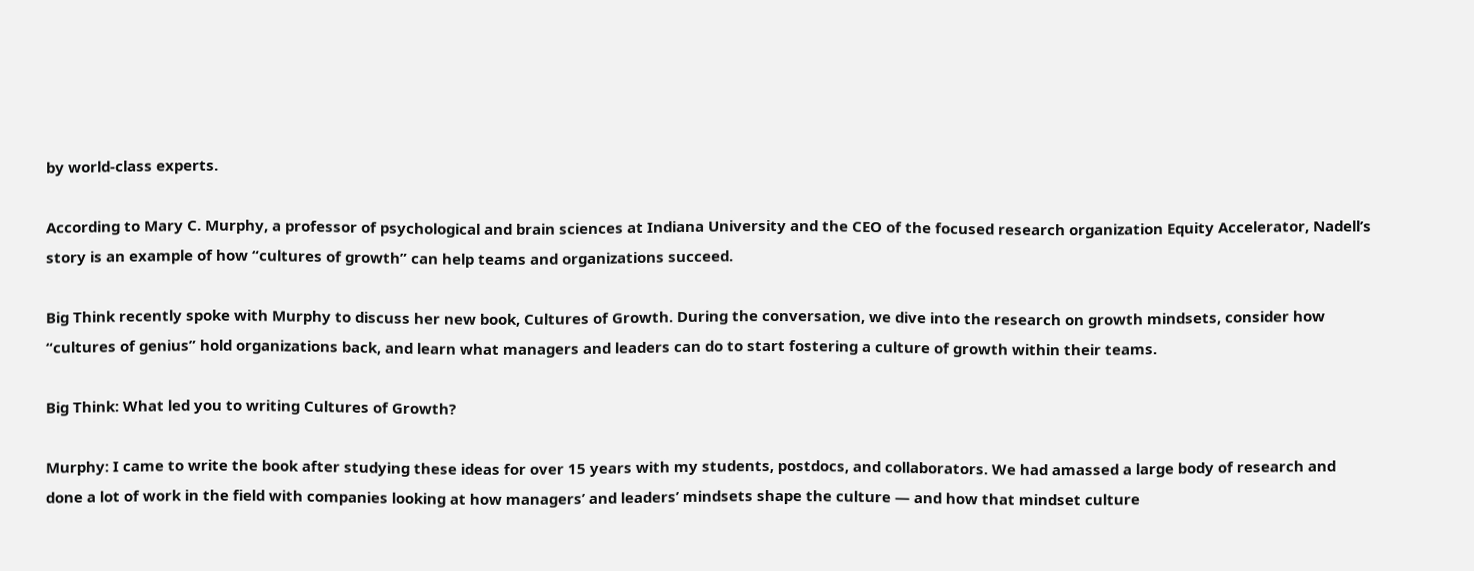by world-class experts.

According to Mary C. Murphy, a professor of psychological and brain sciences at Indiana University and the CEO of the focused research organization Equity Accelerator, Nadell’s story is an example of how “cultures of growth” can help teams and organizations succeed.

Big Think recently spoke with Murphy to discuss her new book, Cultures of Growth. During the conversation, we dive into the research on growth mindsets, consider how “cultures of genius” hold organizations back, and learn what managers and leaders can do to start fostering a culture of growth within their teams.

Big Think: What led you to writing Cultures of Growth?

Murphy: I came to write the book after studying these ideas for over 15 years with my students, postdocs, and collaborators. We had amassed a large body of research and done a lot of work in the field with companies looking at how managers’ and leaders’ mindsets shape the culture — and how that mindset culture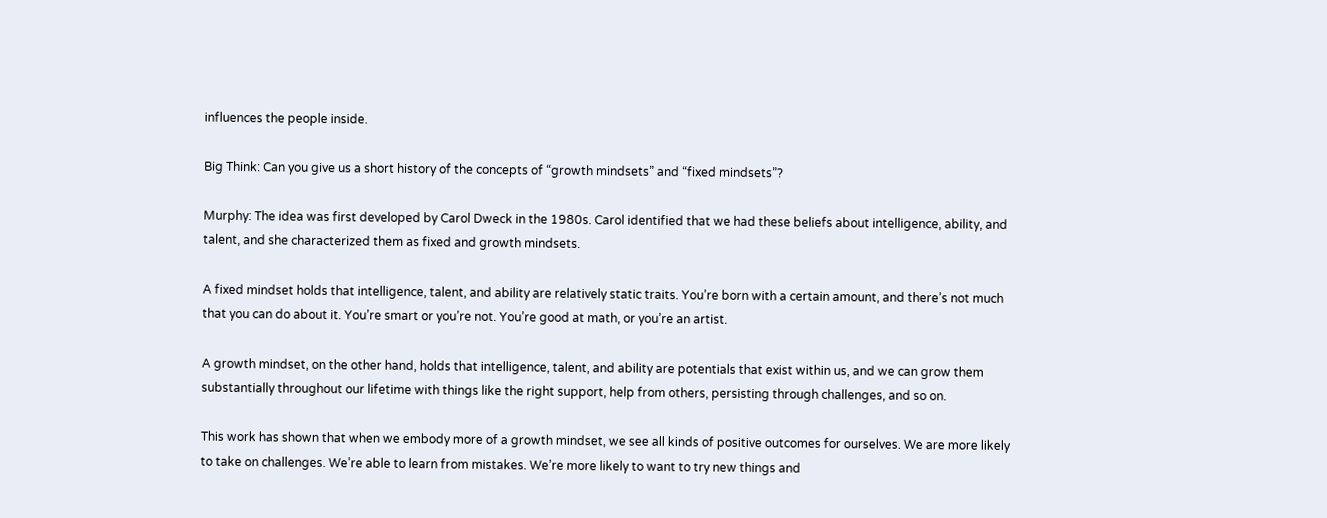influences the people inside.

Big Think: Can you give us a short history of the concepts of “growth mindsets” and “fixed mindsets”?

Murphy: The idea was first developed by Carol Dweck in the 1980s. Carol identified that we had these beliefs about intelligence, ability, and talent, and she characterized them as fixed and growth mindsets.

A fixed mindset holds that intelligence, talent, and ability are relatively static traits. You’re born with a certain amount, and there’s not much that you can do about it. You’re smart or you’re not. You’re good at math, or you’re an artist.

A growth mindset, on the other hand, holds that intelligence, talent, and ability are potentials that exist within us, and we can grow them substantially throughout our lifetime with things like the right support, help from others, persisting through challenges, and so on.

This work has shown that when we embody more of a growth mindset, we see all kinds of positive outcomes for ourselves. We are more likely to take on challenges. We’re able to learn from mistakes. We’re more likely to want to try new things and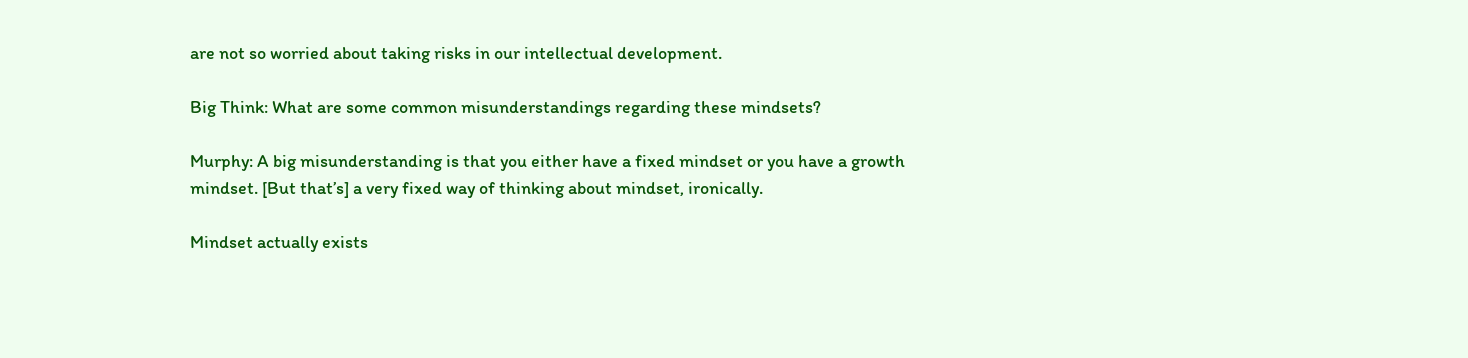are not so worried about taking risks in our intellectual development.

Big Think: What are some common misunderstandings regarding these mindsets?

Murphy: A big misunderstanding is that you either have a fixed mindset or you have a growth mindset. [But that’s] a very fixed way of thinking about mindset, ironically.

Mindset actually exists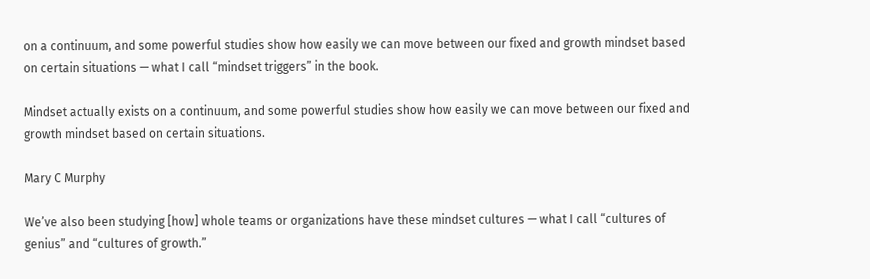on a continuum, and some powerful studies show how easily we can move between our fixed and growth mindset based on certain situations — what I call “mindset triggers” in the book.

Mindset actually exists on a continuum, and some powerful studies show how easily we can move between our fixed and growth mindset based on certain situations.

Mary C Murphy

We’ve also been studying [how] whole teams or organizations have these mindset cultures — what I call “cultures of genius” and “cultures of growth.”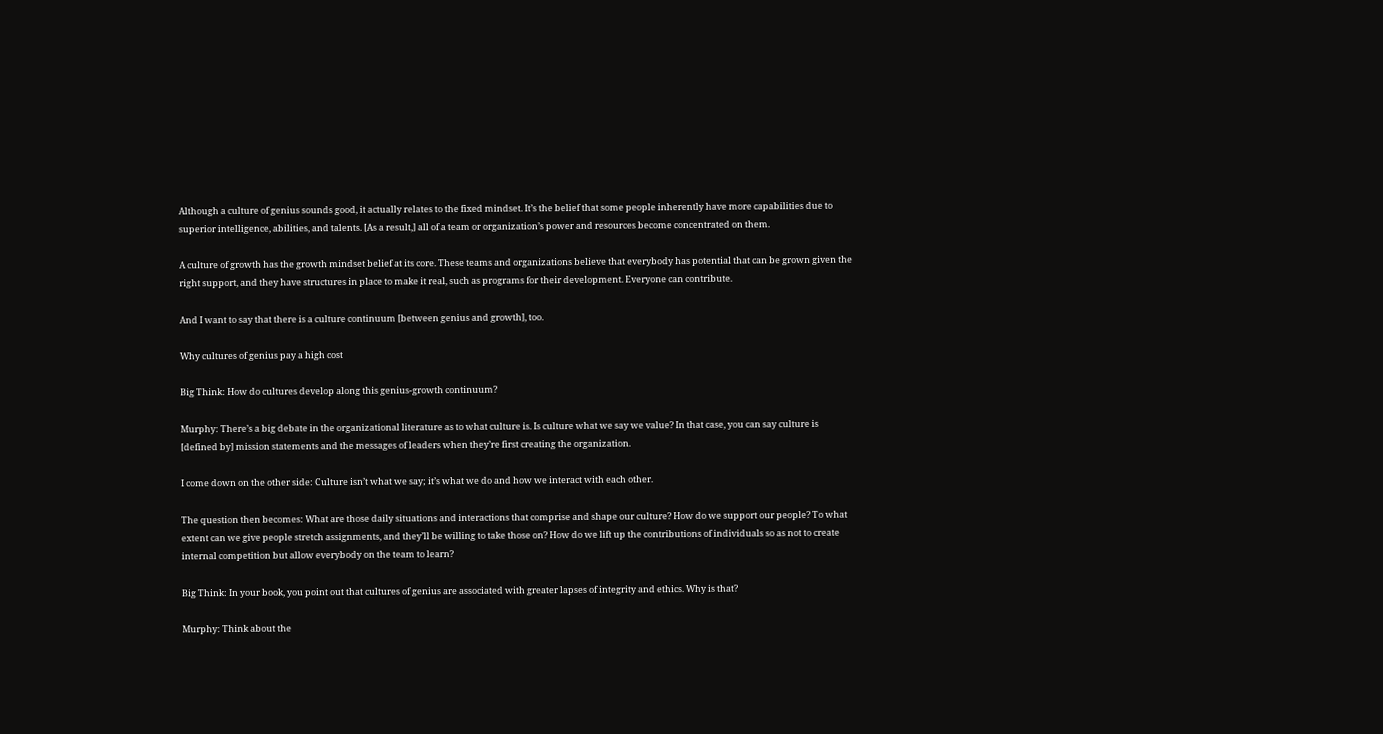Although a culture of genius sounds good, it actually relates to the fixed mindset. It’s the belief that some people inherently have more capabilities due to superior intelligence, abilities, and talents. [As a result,] all of a team or organization’s power and resources become concentrated on them.

A culture of growth has the growth mindset belief at its core. These teams and organizations believe that everybody has potential that can be grown given the right support, and they have structures in place to make it real, such as programs for their development. Everyone can contribute.

And I want to say that there is a culture continuum [between genius and growth], too.

Why cultures of genius pay a high cost

Big Think: How do cultures develop along this genius-growth continuum?

Murphy: There’s a big debate in the organizational literature as to what culture is. Is culture what we say we value? In that case, you can say culture is [defined by] mission statements and the messages of leaders when they’re first creating the organization.

I come down on the other side: Culture isn’t what we say; it’s what we do and how we interact with each other.

The question then becomes: What are those daily situations and interactions that comprise and shape our culture? How do we support our people? To what extent can we give people stretch assignments, and they’ll be willing to take those on? How do we lift up the contributions of individuals so as not to create internal competition but allow everybody on the team to learn?

Big Think: In your book, you point out that cultures of genius are associated with greater lapses of integrity and ethics. Why is that?

Murphy: Think about the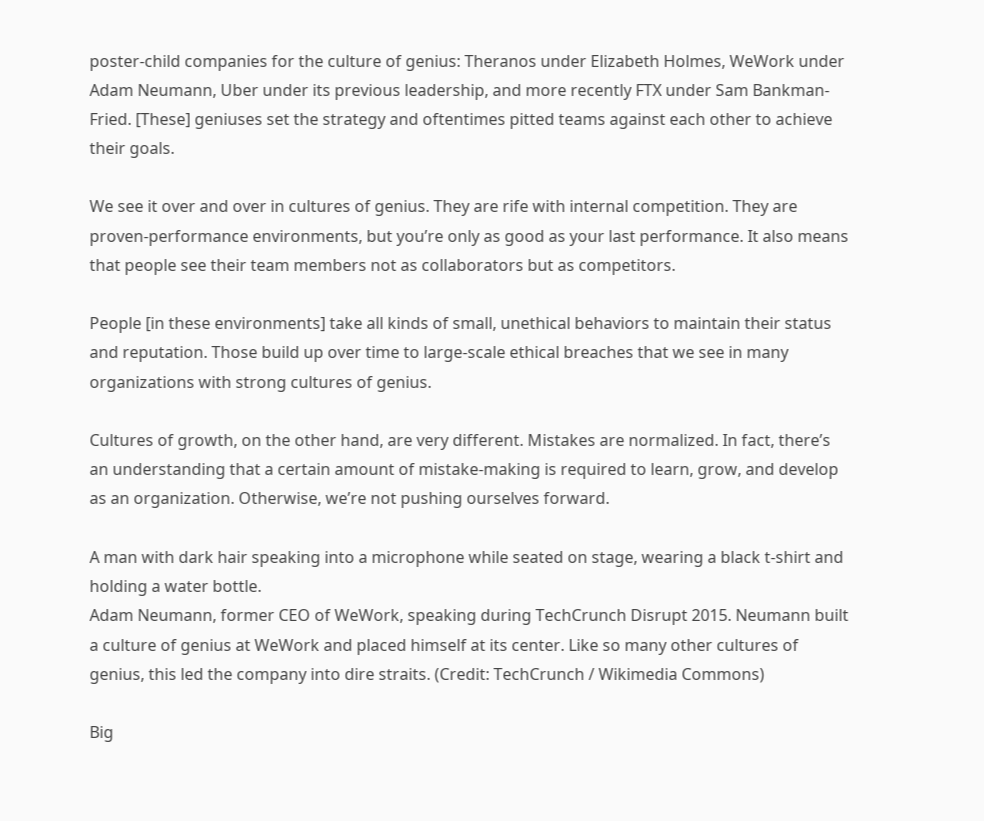poster-child companies for the culture of genius: Theranos under Elizabeth Holmes, WeWork under Adam Neumann, Uber under its previous leadership, and more recently FTX under Sam Bankman-Fried. [These] geniuses set the strategy and oftentimes pitted teams against each other to achieve their goals.

We see it over and over in cultures of genius. They are rife with internal competition. They are proven-performance environments, but you’re only as good as your last performance. It also means that people see their team members not as collaborators but as competitors.

People [in these environments] take all kinds of small, unethical behaviors to maintain their status and reputation. Those build up over time to large-scale ethical breaches that we see in many organizations with strong cultures of genius.

Cultures of growth, on the other hand, are very different. Mistakes are normalized. In fact, there’s an understanding that a certain amount of mistake-making is required to learn, grow, and develop as an organization. Otherwise, we’re not pushing ourselves forward.

A man with dark hair speaking into a microphone while seated on stage, wearing a black t-shirt and holding a water bottle.
Adam Neumann, former CEO of WeWork, speaking during TechCrunch Disrupt 2015. Neumann built a culture of genius at WeWork and placed himself at its center. Like so many other cultures of genius, this led the company into dire straits. (Credit: TechCrunch / Wikimedia Commons)

Big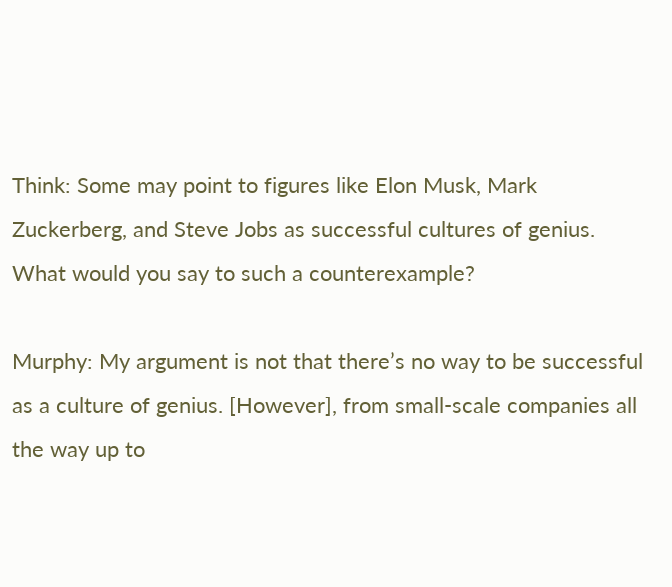Think: Some may point to figures like Elon Musk, Mark Zuckerberg, and Steve Jobs as successful cultures of genius. What would you say to such a counterexample?

Murphy: My argument is not that there’s no way to be successful as a culture of genius. [However], from small-scale companies all the way up to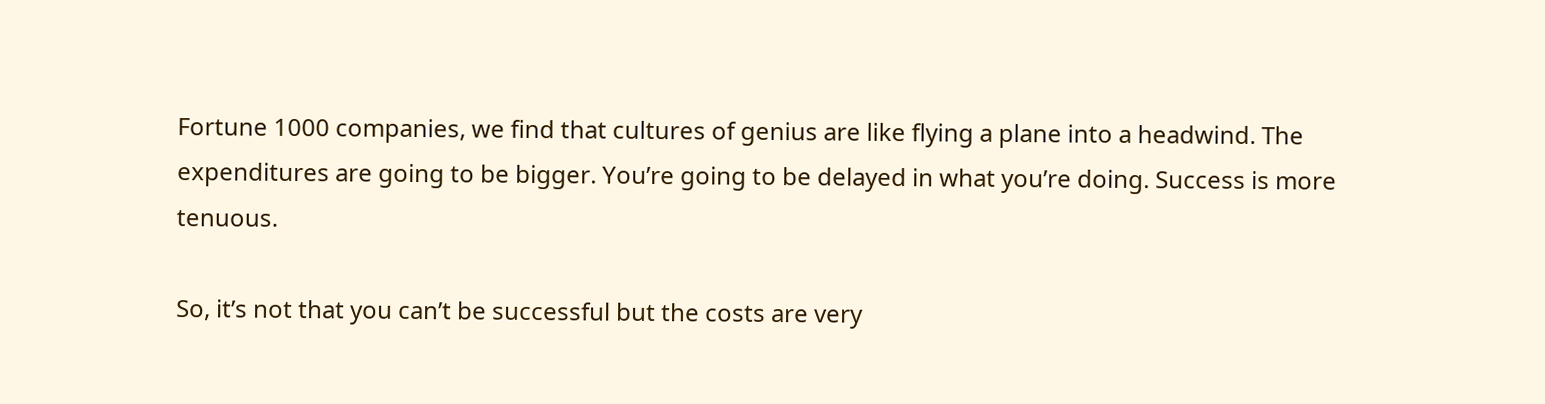Fortune 1000 companies, we find that cultures of genius are like flying a plane into a headwind. The expenditures are going to be bigger. You’re going to be delayed in what you’re doing. Success is more tenuous.

So, it’s not that you can’t be successful but the costs are very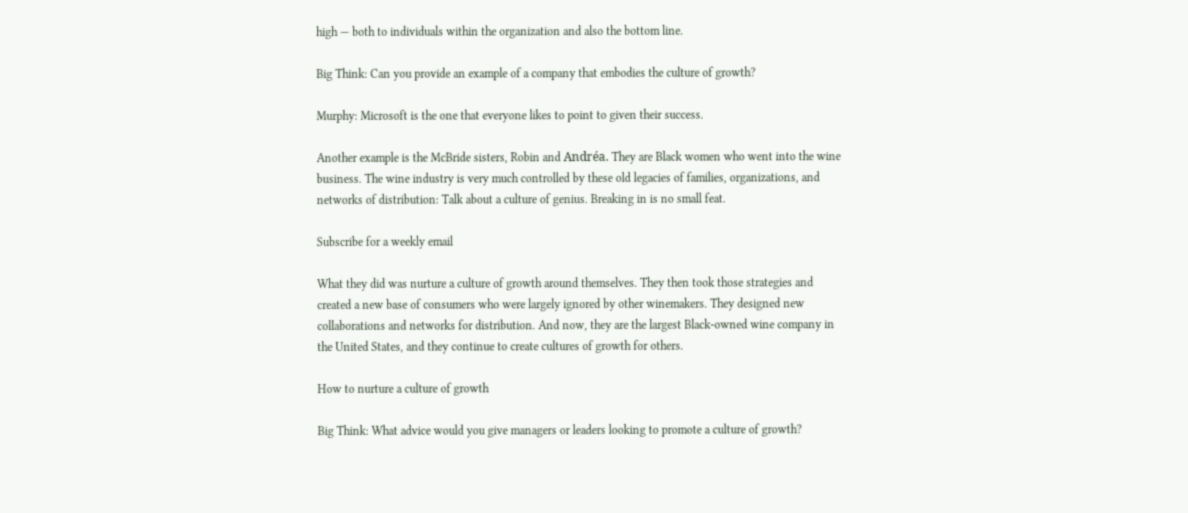high — both to individuals within the organization and also the bottom line.

Big Think: Can you provide an example of a company that embodies the culture of growth?

Murphy: Microsoft is the one that everyone likes to point to given their success.

Another example is the McBride sisters, Robin and Andréa. They are Black women who went into the wine business. The wine industry is very much controlled by these old legacies of families, organizations, and networks of distribution: Talk about a culture of genius. Breaking in is no small feat.

Subscribe for a weekly email

What they did was nurture a culture of growth around themselves. They then took those strategies and created a new base of consumers who were largely ignored by other winemakers. They designed new collaborations and networks for distribution. And now, they are the largest Black-owned wine company in the United States, and they continue to create cultures of growth for others.

How to nurture a culture of growth

Big Think: What advice would you give managers or leaders looking to promote a culture of growth?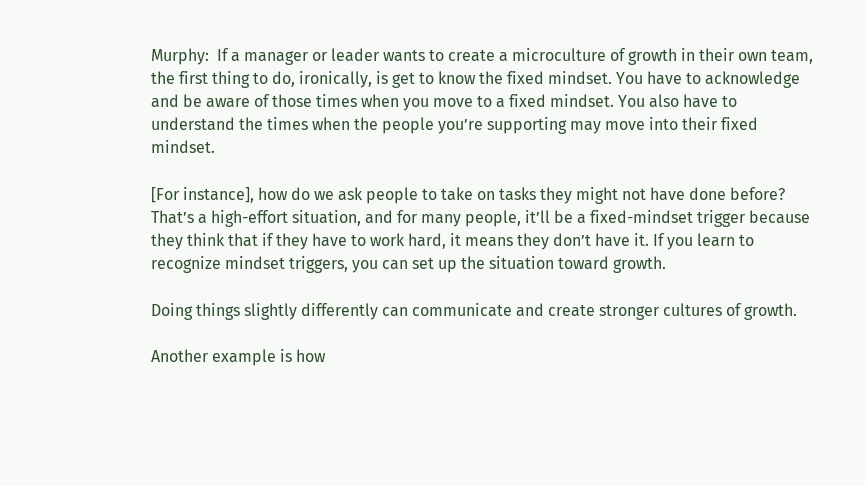Murphy:  If a manager or leader wants to create a microculture of growth in their own team, the first thing to do, ironically, is get to know the fixed mindset. You have to acknowledge and be aware of those times when you move to a fixed mindset. You also have to understand the times when the people you’re supporting may move into their fixed mindset.

[For instance], how do we ask people to take on tasks they might not have done before? That’s a high-effort situation, and for many people, it’ll be a fixed-mindset trigger because they think that if they have to work hard, it means they don’t have it. If you learn to recognize mindset triggers, you can set up the situation toward growth.

Doing things slightly differently can communicate and create stronger cultures of growth.

Another example is how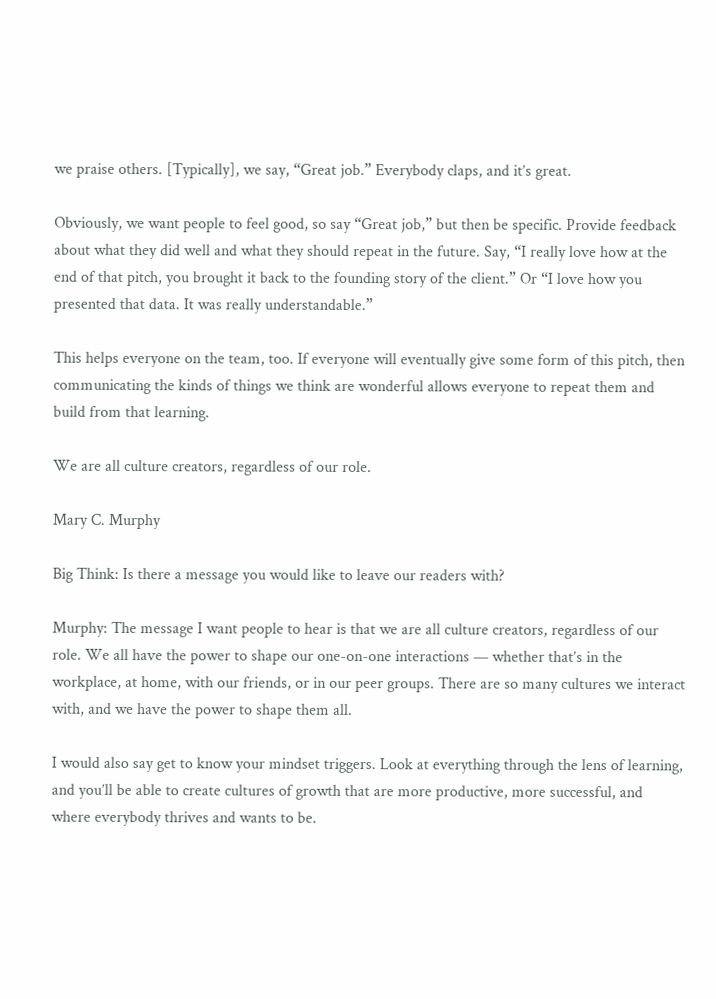we praise others. [Typically], we say, “Great job.” Everybody claps, and it’s great.

Obviously, we want people to feel good, so say “Great job,” but then be specific. Provide feedback about what they did well and what they should repeat in the future. Say, “I really love how at the end of that pitch, you brought it back to the founding story of the client.” Or “I love how you presented that data. It was really understandable.”

This helps everyone on the team, too. If everyone will eventually give some form of this pitch, then communicating the kinds of things we think are wonderful allows everyone to repeat them and build from that learning.

We are all culture creators, regardless of our role.

Mary C. Murphy

Big Think: Is there a message you would like to leave our readers with?

Murphy: The message I want people to hear is that we are all culture creators, regardless of our role. We all have the power to shape our one-on-one interactions — whether that’s in the workplace, at home, with our friends, or in our peer groups. There are so many cultures we interact with, and we have the power to shape them all.

I would also say get to know your mindset triggers. Look at everything through the lens of learning, and you’ll be able to create cultures of growth that are more productive, more successful, and where everybody thrives and wants to be.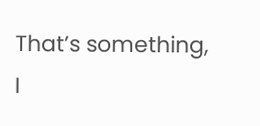That’s something, I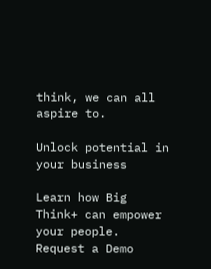think, we can all aspire to.

Unlock potential in your business

Learn how Big Think+ can empower your people.
Request a Demo